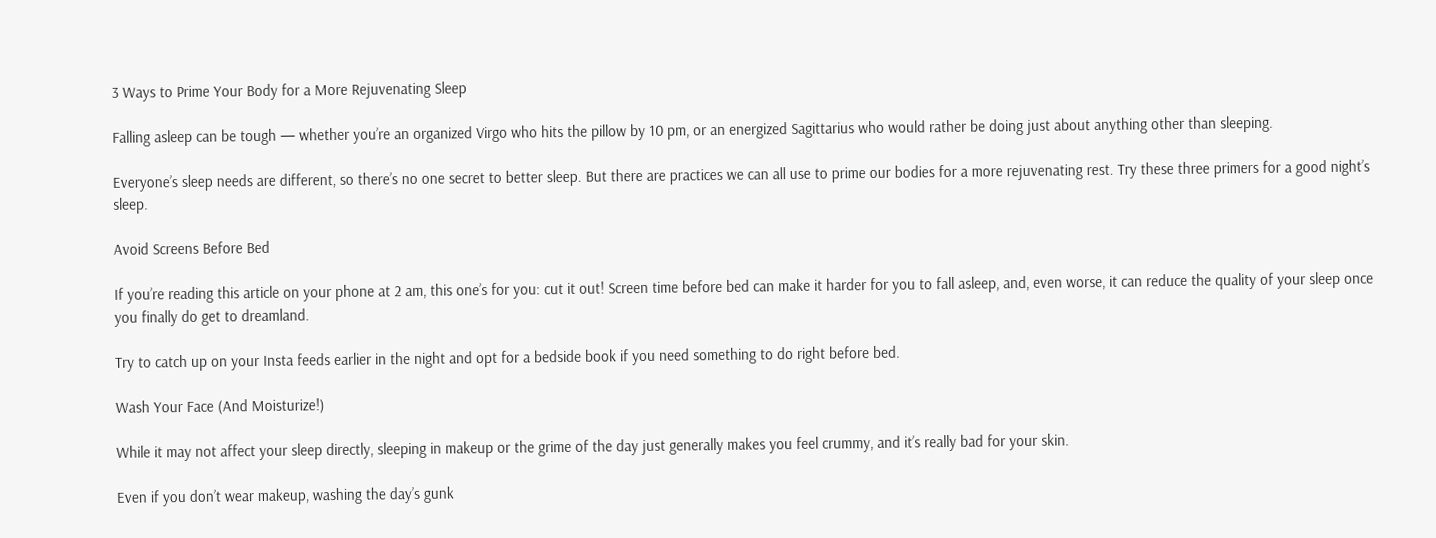3 Ways to Prime Your Body for a More Rejuvenating Sleep

Falling asleep can be tough — whether you’re an organized Virgo who hits the pillow by 10 pm, or an energized Sagittarius who would rather be doing just about anything other than sleeping.

Everyone’s sleep needs are different, so there’s no one secret to better sleep. But there are practices we can all use to prime our bodies for a more rejuvenating rest. Try these three primers for a good night’s sleep.

Avoid Screens Before Bed

If you’re reading this article on your phone at 2 am, this one’s for you: cut it out! Screen time before bed can make it harder for you to fall asleep, and, even worse, it can reduce the quality of your sleep once you finally do get to dreamland.

Try to catch up on your Insta feeds earlier in the night and opt for a bedside book if you need something to do right before bed.

Wash Your Face (And Moisturize!)

While it may not affect your sleep directly, sleeping in makeup or the grime of the day just generally makes you feel crummy, and it’s really bad for your skin.

Even if you don’t wear makeup, washing the day’s gunk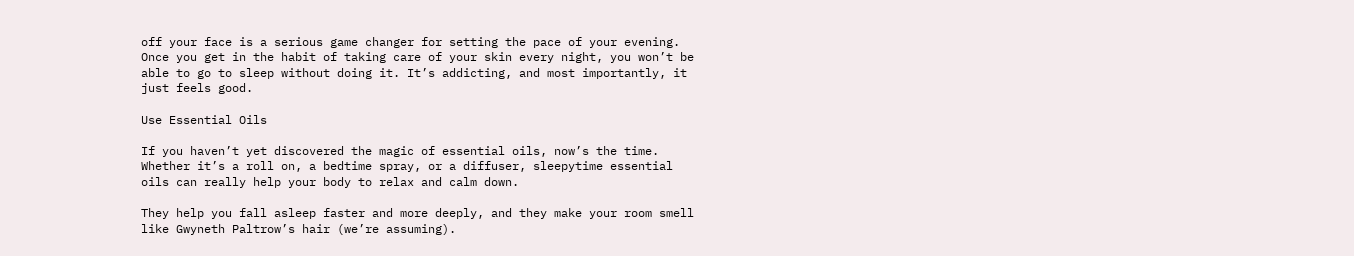off your face is a serious game changer for setting the pace of your evening. Once you get in the habit of taking care of your skin every night, you won’t be able to go to sleep without doing it. It’s addicting, and most importantly, it just feels good.

Use Essential Oils

If you haven’t yet discovered the magic of essential oils, now’s the time. Whether it’s a roll on, a bedtime spray, or a diffuser, sleepytime essential oils can really help your body to relax and calm down.

They help you fall asleep faster and more deeply, and they make your room smell like Gwyneth Paltrow’s hair (we’re assuming).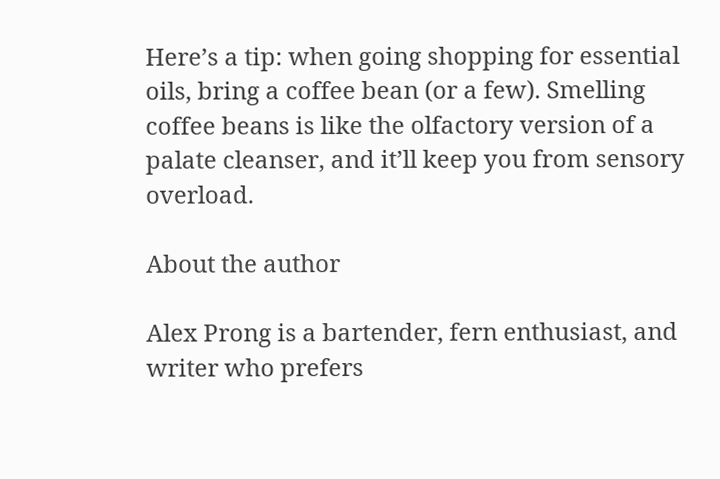Here’s a tip: when going shopping for essential oils, bring a coffee bean (or a few). Smelling coffee beans is like the olfactory version of a palate cleanser, and it’ll keep you from sensory overload.

About the author

Alex Prong is a bartender, fern enthusiast, and writer who prefers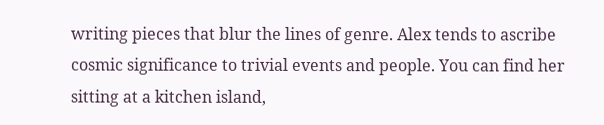writing pieces that blur the lines of genre. Alex tends to ascribe cosmic significance to trivial events and people. You can find her sitting at a kitchen island,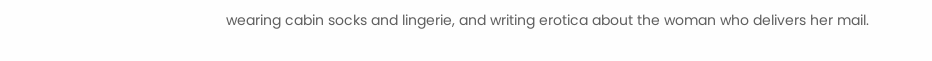wearing cabin socks and lingerie, and writing erotica about the woman who delivers her mail.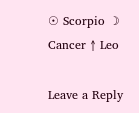☉ Scorpio ☽ Cancer ↑ Leo

Leave a Reply